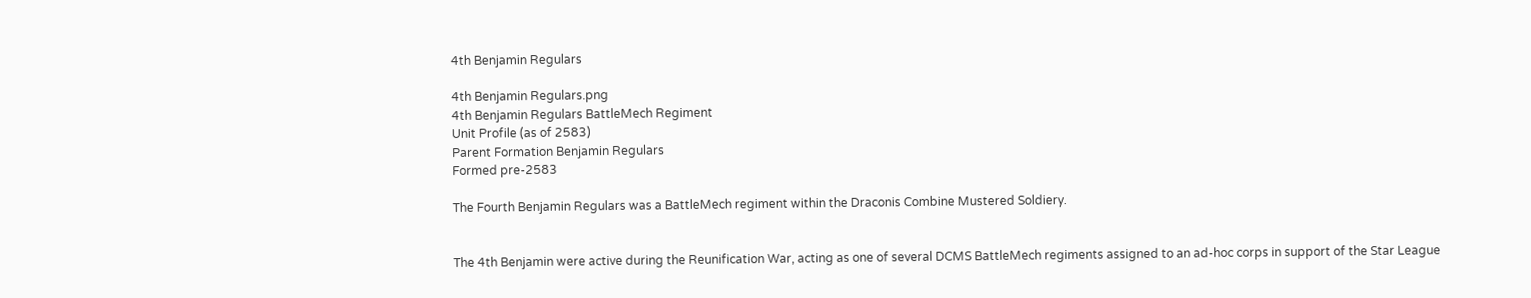4th Benjamin Regulars

4th Benjamin Regulars.png
4th Benjamin Regulars BattleMech Regiment
Unit Profile (as of 2583)
Parent Formation Benjamin Regulars
Formed pre-2583

The Fourth Benjamin Regulars was a BattleMech regiment within the Draconis Combine Mustered Soldiery.


The 4th Benjamin were active during the Reunification War, acting as one of several DCMS BattleMech regiments assigned to an ad-hoc corps in support of the Star League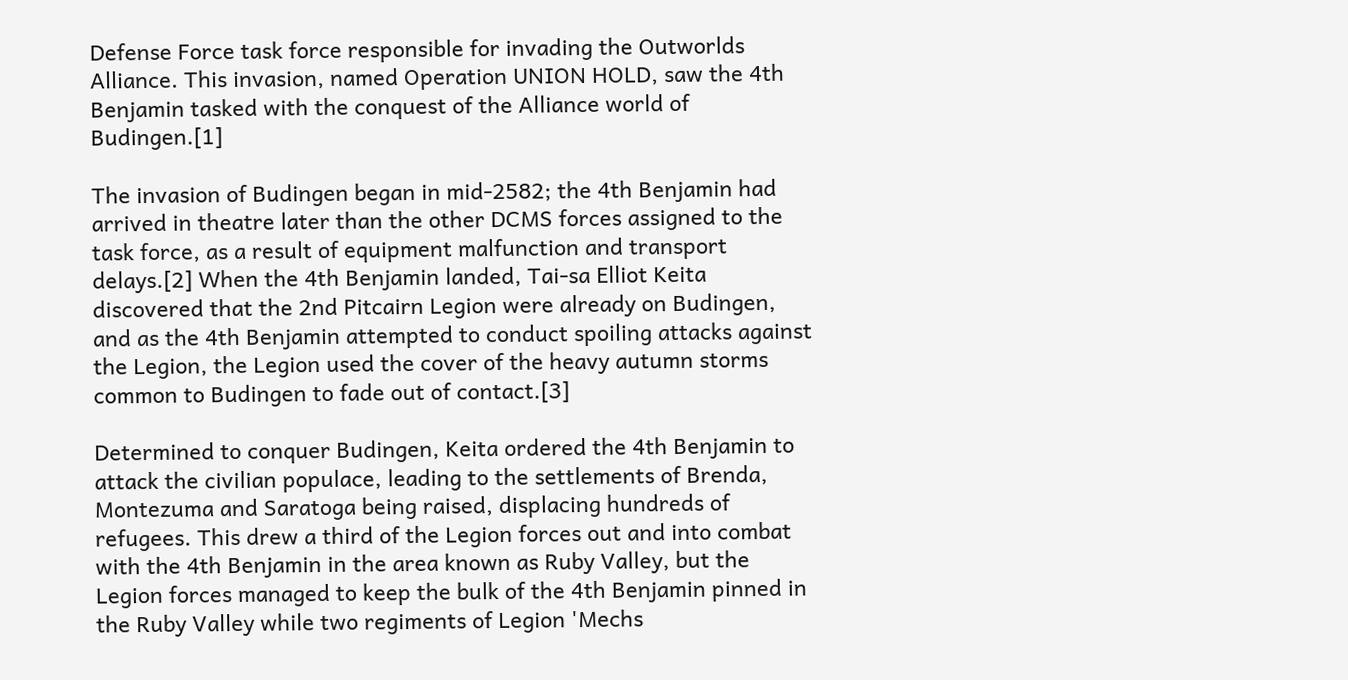Defense Force task force responsible for invading the Outworlds Alliance. This invasion, named Operation UNION HOLD, saw the 4th Benjamin tasked with the conquest of the Alliance world of Budingen.[1]

The invasion of Budingen began in mid-2582; the 4th Benjamin had arrived in theatre later than the other DCMS forces assigned to the task force, as a result of equipment malfunction and transport delays.[2] When the 4th Benjamin landed, Tai-sa Elliot Keita discovered that the 2nd Pitcairn Legion were already on Budingen, and as the 4th Benjamin attempted to conduct spoiling attacks against the Legion, the Legion used the cover of the heavy autumn storms common to Budingen to fade out of contact.[3]

Determined to conquer Budingen, Keita ordered the 4th Benjamin to attack the civilian populace, leading to the settlements of Brenda, Montezuma and Saratoga being raised, displacing hundreds of refugees. This drew a third of the Legion forces out and into combat with the 4th Benjamin in the area known as Ruby Valley, but the Legion forces managed to keep the bulk of the 4th Benjamin pinned in the Ruby Valley while two regiments of Legion 'Mechs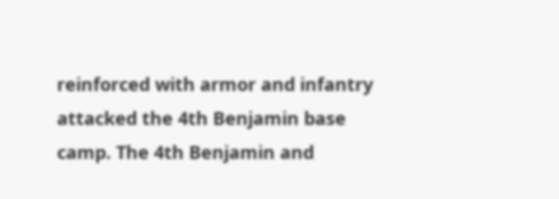reinforced with armor and infantry attacked the 4th Benjamin base camp. The 4th Benjamin and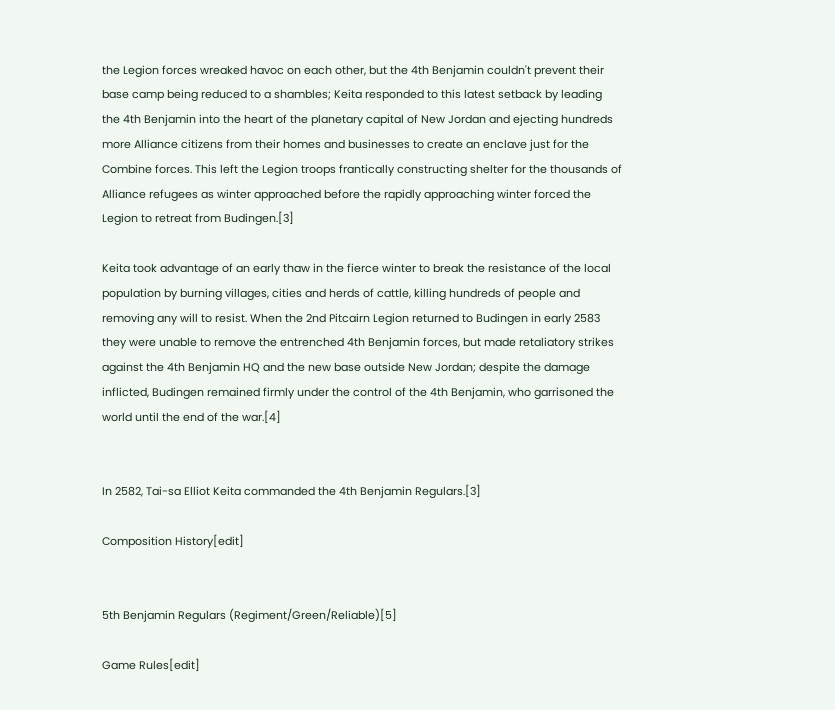the Legion forces wreaked havoc on each other, but the 4th Benjamin couldn't prevent their base camp being reduced to a shambles; Keita responded to this latest setback by leading the 4th Benjamin into the heart of the planetary capital of New Jordan and ejecting hundreds more Alliance citizens from their homes and businesses to create an enclave just for the Combine forces. This left the Legion troops frantically constructing shelter for the thousands of Alliance refugees as winter approached before the rapidly approaching winter forced the Legion to retreat from Budingen.[3]

Keita took advantage of an early thaw in the fierce winter to break the resistance of the local population by burning villages, cities and herds of cattle, killing hundreds of people and removing any will to resist. When the 2nd Pitcairn Legion returned to Budingen in early 2583 they were unable to remove the entrenched 4th Benjamin forces, but made retaliatory strikes against the 4th Benjamin HQ and the new base outside New Jordan; despite the damage inflicted, Budingen remained firmly under the control of the 4th Benjamin, who garrisoned the world until the end of the war.[4]


In 2582, Tai-sa Elliot Keita commanded the 4th Benjamin Regulars.[3]

Composition History[edit]


5th Benjamin Regulars (Regiment/Green/Reliable)[5]

Game Rules[edit]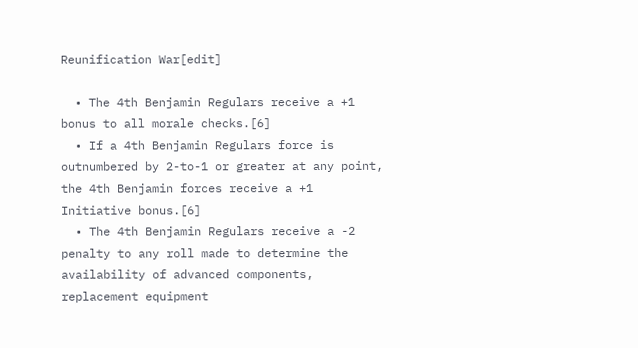Reunification War[edit]

  • The 4th Benjamin Regulars receive a +1 bonus to all morale checks.[6]
  • If a 4th Benjamin Regulars force is outnumbered by 2-to-1 or greater at any point, the 4th Benjamin forces receive a +1 Initiative bonus.[6]
  • The 4th Benjamin Regulars receive a -2 penalty to any roll made to determine the availability of advanced components, replacement equipment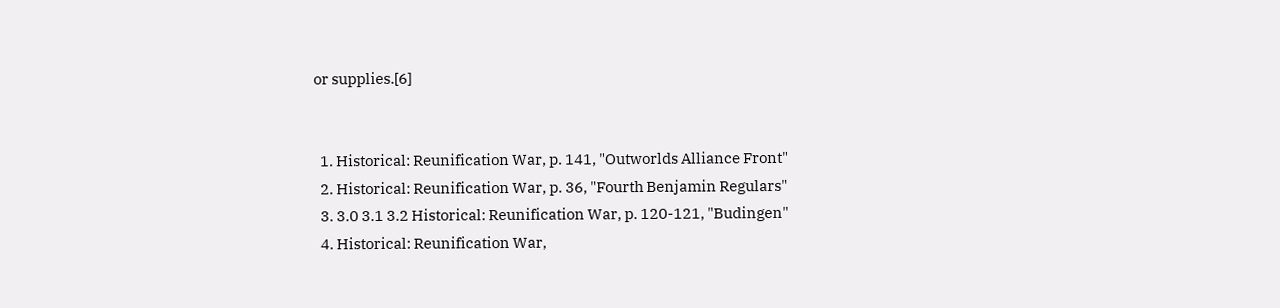or supplies.[6]


  1. Historical: Reunification War, p. 141, "Outworlds Alliance Front"
  2. Historical: Reunification War, p. 36, "Fourth Benjamin Regulars"
  3. 3.0 3.1 3.2 Historical: Reunification War, p. 120-121, "Budingen"
  4. Historical: Reunification War,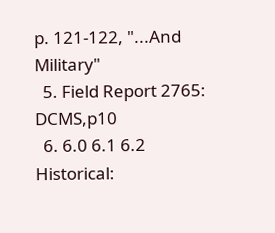p. 121-122, "...And Military"
  5. Field Report 2765: DCMS,p10
  6. 6.0 6.1 6.2 Historical: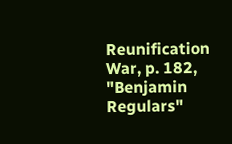Reunification War, p. 182, "Benjamin Regulars"